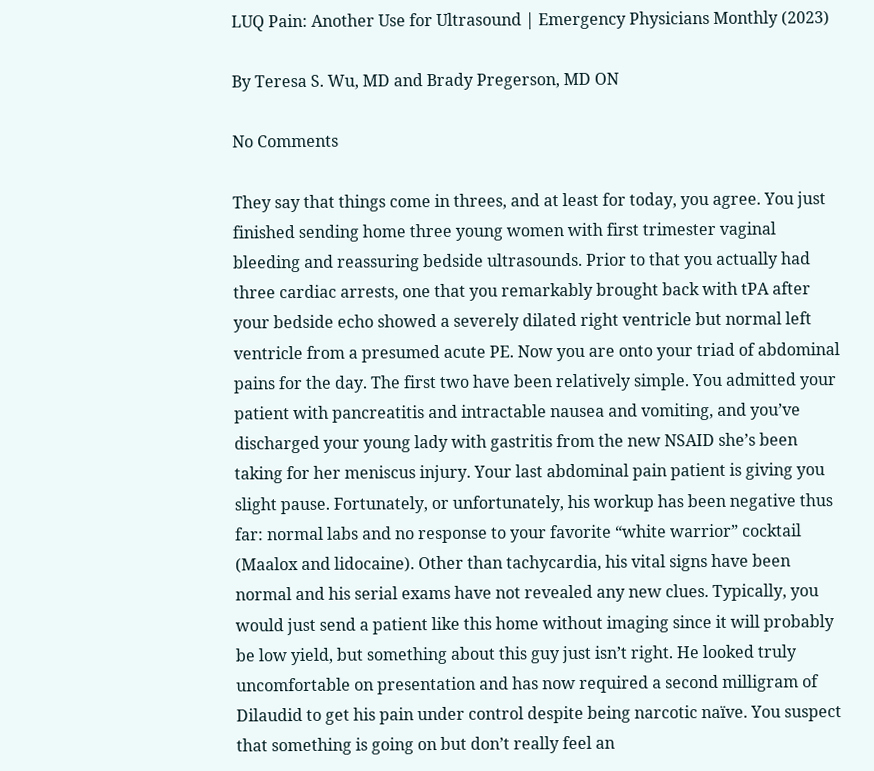LUQ Pain: Another Use for Ultrasound | Emergency Physicians Monthly (2023)

By Teresa S. Wu, MD and Brady Pregerson, MD ON

No Comments

They say that things come in threes, and at least for today, you agree. You just finished sending home three young women with first trimester vaginal bleeding and reassuring bedside ultrasounds. Prior to that you actually had three cardiac arrests, one that you remarkably brought back with tPA after your bedside echo showed a severely dilated right ventricle but normal left ventricle from a presumed acute PE. Now you are onto your triad of abdominal pains for the day. The first two have been relatively simple. You admitted your patient with pancreatitis and intractable nausea and vomiting, and you’ve discharged your young lady with gastritis from the new NSAID she’s been taking for her meniscus injury. Your last abdominal pain patient is giving you slight pause. Fortunately, or unfortunately, his workup has been negative thus far: normal labs and no response to your favorite “white warrior” cocktail (Maalox and lidocaine). Other than tachycardia, his vital signs have been normal and his serial exams have not revealed any new clues. Typically, you would just send a patient like this home without imaging since it will probably be low yield, but something about this guy just isn’t right. He looked truly uncomfortable on presentation and has now required a second milligram of Dilaudid to get his pain under control despite being narcotic naïve. You suspect that something is going on but don’t really feel an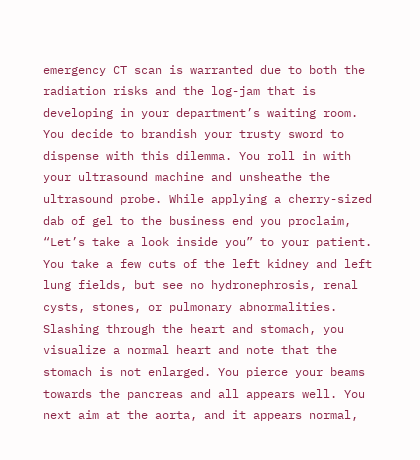emergency CT scan is warranted due to both the radiation risks and the log-jam that is developing in your department’s waiting room. You decide to brandish your trusty sword to dispense with this dilemma. You roll in with your ultrasound machine and unsheathe the ultrasound probe. While applying a cherry-sized dab of gel to the business end you proclaim, “Let’s take a look inside you” to your patient. You take a few cuts of the left kidney and left lung fields, but see no hydronephrosis, renal cysts, stones, or pulmonary abnormalities. Slashing through the heart and stomach, you visualize a normal heart and note that the stomach is not enlarged. You pierce your beams towards the pancreas and all appears well. You next aim at the aorta, and it appears normal,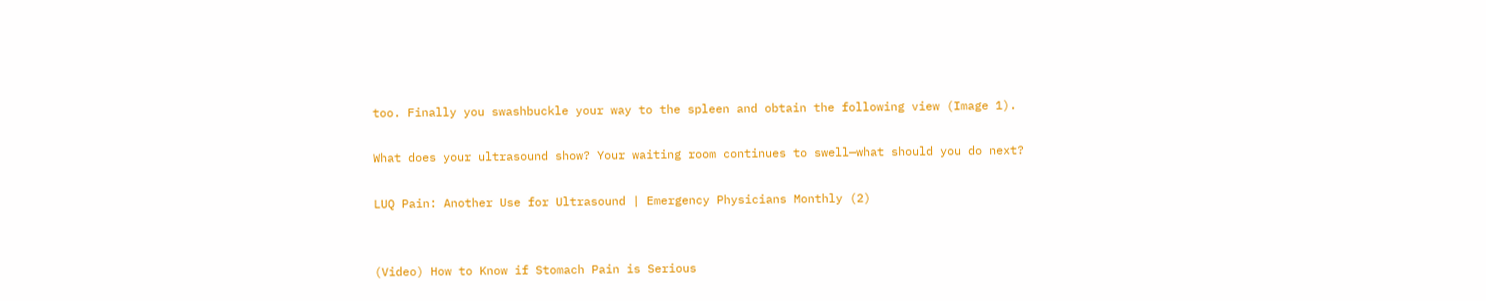too. Finally you swashbuckle your way to the spleen and obtain the following view (Image 1).

What does your ultrasound show? Your waiting room continues to swell—what should you do next?

LUQ Pain: Another Use for Ultrasound | Emergency Physicians Monthly (2)


(Video) How to Know if Stomach Pain is Serious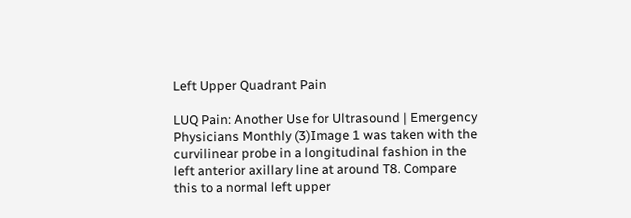Left Upper Quadrant Pain

LUQ Pain: Another Use for Ultrasound | Emergency Physicians Monthly (3)Image 1 was taken with the curvilinear probe in a longitudinal fashion in the left anterior axillary line at around T8. Compare this to a normal left upper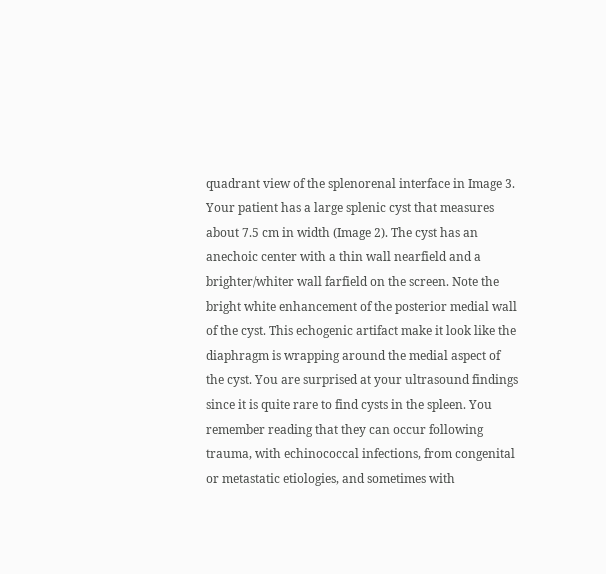quadrant view of the splenorenal interface in Image 3. Your patient has a large splenic cyst that measures about 7.5 cm in width (Image 2). The cyst has an anechoic center with a thin wall nearfield and a brighter/whiter wall farfield on the screen. Note the bright white enhancement of the posterior medial wall of the cyst. This echogenic artifact make it look like the diaphragm is wrapping around the medial aspect of the cyst. You are surprised at your ultrasound findings since it is quite rare to find cysts in the spleen. You remember reading that they can occur following trauma, with echinococcal infections, from congenital or metastatic etiologies, and sometimes with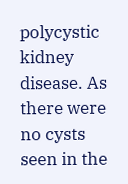polycystic kidney disease. As there were no cysts seen in the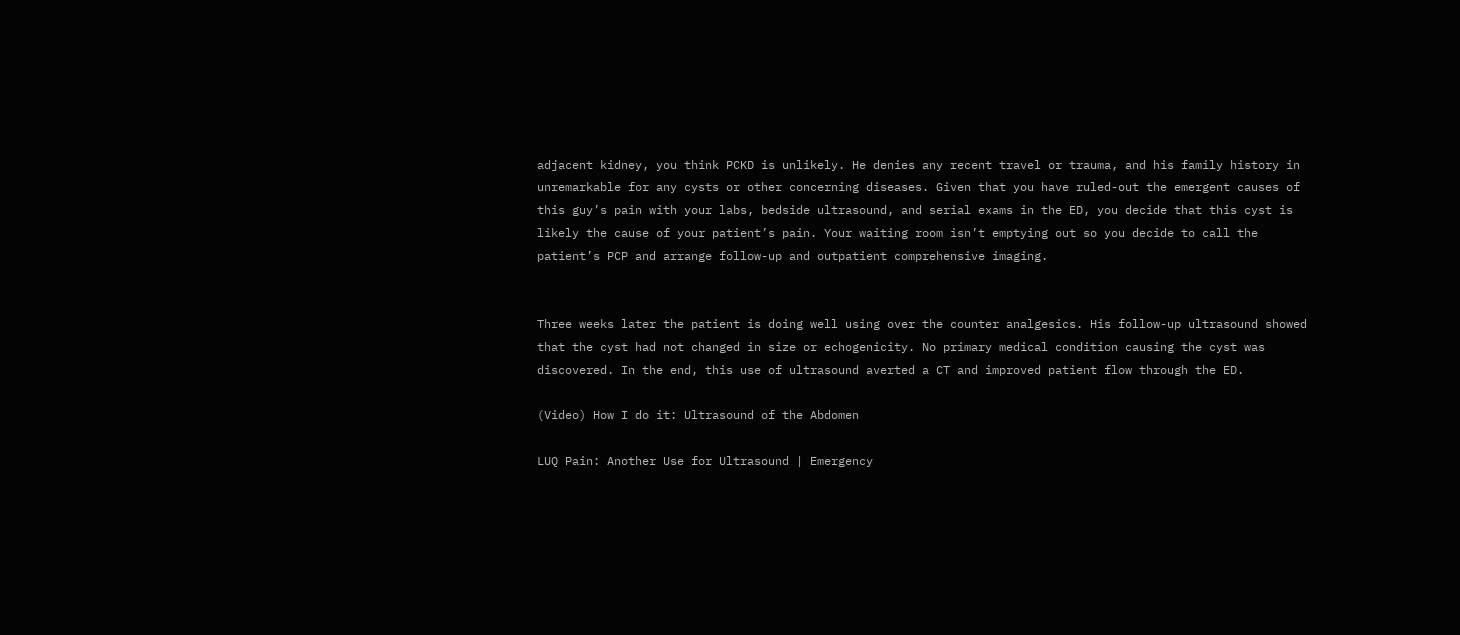adjacent kidney, you think PCKD is unlikely. He denies any recent travel or trauma, and his family history in unremarkable for any cysts or other concerning diseases. Given that you have ruled-out the emergent causes of this guy’s pain with your labs, bedside ultrasound, and serial exams in the ED, you decide that this cyst is likely the cause of your patient’s pain. Your waiting room isn’t emptying out so you decide to call the patient’s PCP and arrange follow-up and outpatient comprehensive imaging.


Three weeks later the patient is doing well using over the counter analgesics. His follow-up ultrasound showed that the cyst had not changed in size or echogenicity. No primary medical condition causing the cyst was discovered. In the end, this use of ultrasound averted a CT and improved patient flow through the ED.

(Video) How I do it: Ultrasound of the Abdomen

LUQ Pain: Another Use for Ultrasound | Emergency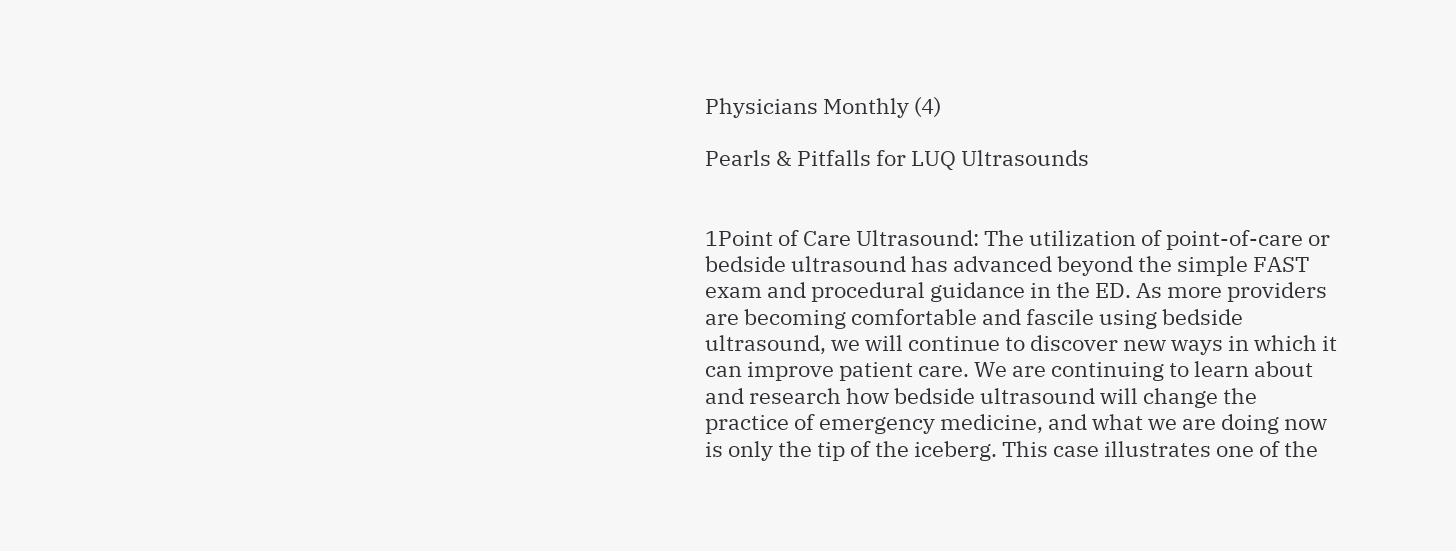Physicians Monthly (4)

Pearls & Pitfalls for LUQ Ultrasounds


1Point of Care Ultrasound: The utilization of point-of-care or bedside ultrasound has advanced beyond the simple FAST exam and procedural guidance in the ED. As more providers are becoming comfortable and fascile using bedside ultrasound, we will continue to discover new ways in which it can improve patient care. We are continuing to learn about and research how bedside ultrasound will change the practice of emergency medicine, and what we are doing now is only the tip of the iceberg. This case illustrates one of the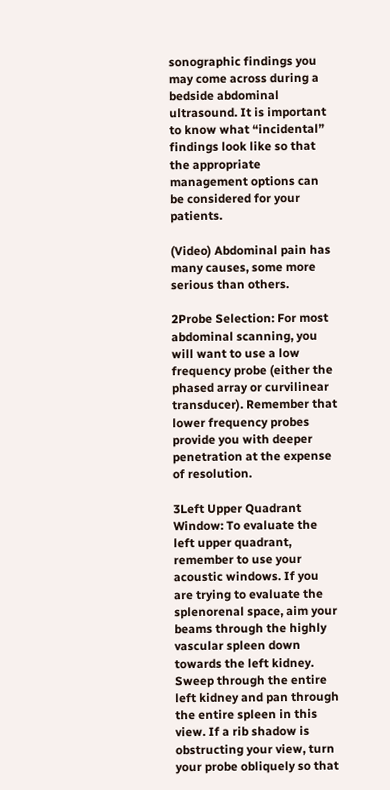sonographic findings you may come across during a bedside abdominal ultrasound. It is important to know what “incidental” findings look like so that the appropriate management options can be considered for your patients.

(Video) Abdominal pain has many causes, some more serious than others.

2Probe Selection: For most abdominal scanning, you will want to use a low frequency probe (either the phased array or curvilinear transducer). Remember that lower frequency probes provide you with deeper penetration at the expense of resolution.

3Left Upper Quadrant Window: To evaluate the left upper quadrant, remember to use your acoustic windows. If you are trying to evaluate the splenorenal space, aim your beams through the highly vascular spleen down towards the left kidney. Sweep through the entire left kidney and pan through the entire spleen in this view. If a rib shadow is obstructing your view, turn your probe obliquely so that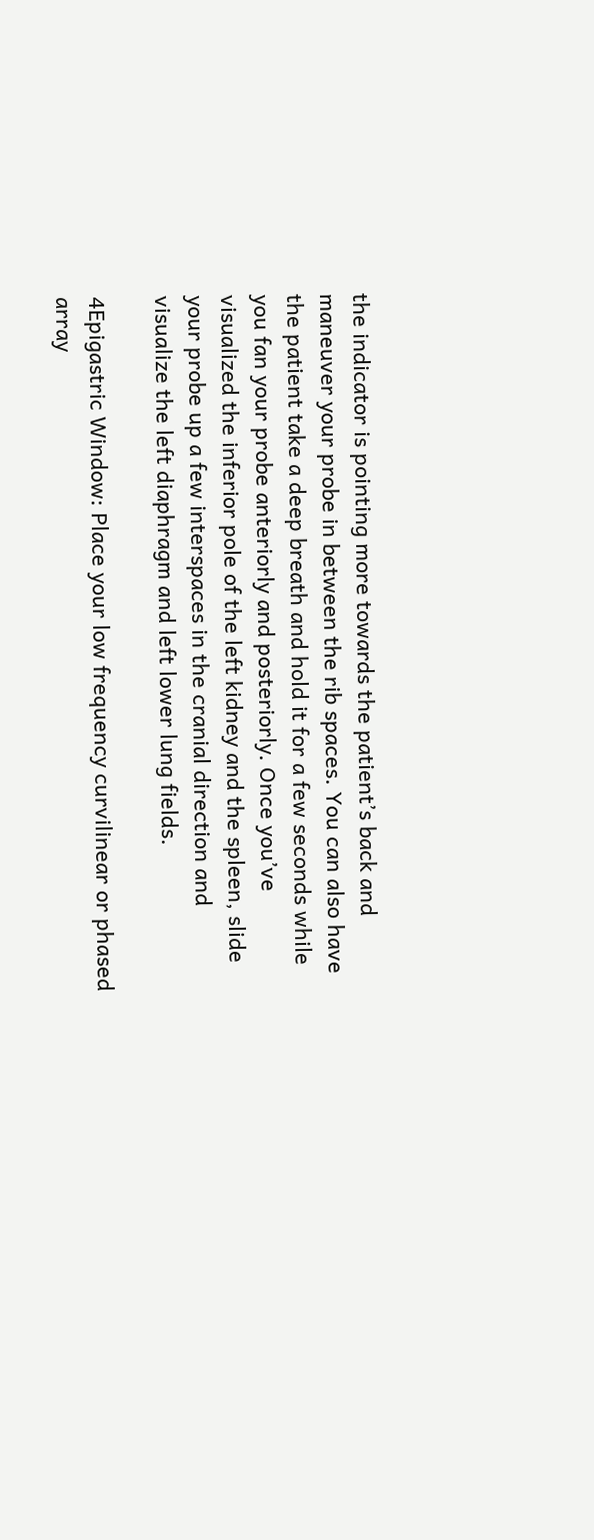the indicator is pointing more towards the patient’s back and maneuver your probe in between the rib spaces. You can also have the patient take a deep breath and hold it for a few seconds while you fan your probe anteriorly and posteriorly. Once you’ve visualized the inferior pole of the left kidney and the spleen, slide your probe up a few interspaces in the cranial direction and visualize the left diaphragm and left lower lung fields.

4Epigastric Window: Place your low frequency curvilinear or phased array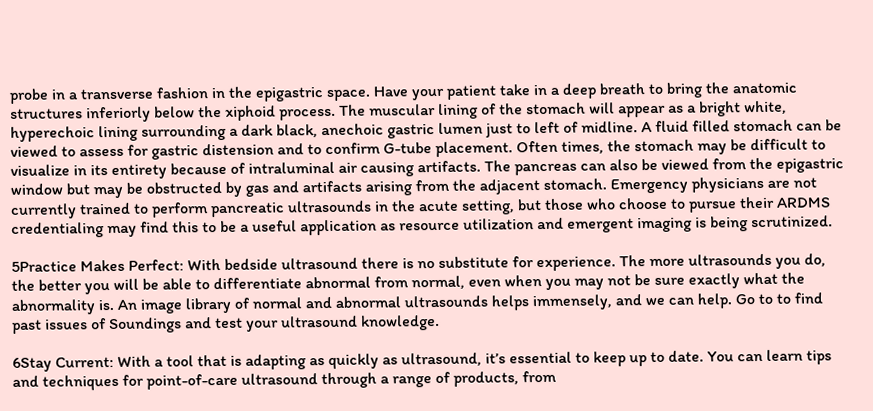probe in a transverse fashion in the epigastric space. Have your patient take in a deep breath to bring the anatomic structures inferiorly below the xiphoid process. The muscular lining of the stomach will appear as a bright white, hyperechoic lining surrounding a dark black, anechoic gastric lumen just to left of midline. A fluid filled stomach can be viewed to assess for gastric distension and to confirm G-tube placement. Often times, the stomach may be difficult to visualize in its entirety because of intraluminal air causing artifacts. The pancreas can also be viewed from the epigastric window but may be obstructed by gas and artifacts arising from the adjacent stomach. Emergency physicians are not currently trained to perform pancreatic ultrasounds in the acute setting, but those who choose to pursue their ARDMS credentialing may find this to be a useful application as resource utilization and emergent imaging is being scrutinized.

5Practice Makes Perfect: With bedside ultrasound there is no substitute for experience. The more ultrasounds you do, the better you will be able to differentiate abnormal from normal, even when you may not be sure exactly what the abnormality is. An image library of normal and abnormal ultrasounds helps immensely, and we can help. Go to to find past issues of Soundings and test your ultrasound knowledge.

6Stay Current: With a tool that is adapting as quickly as ultrasound, it’s essential to keep up to date. You can learn tips and techniques for point-of-care ultrasound through a range of products, from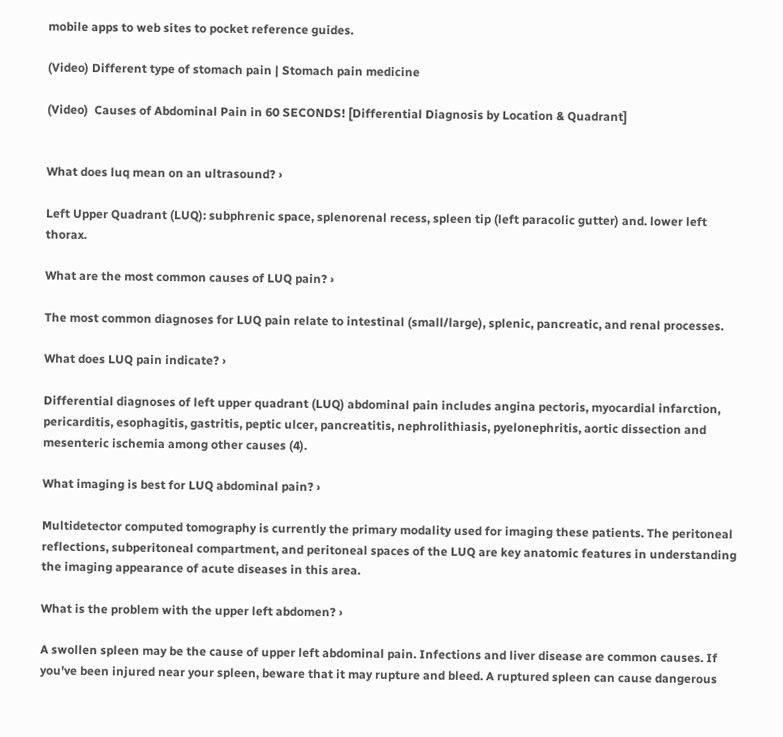mobile apps to web sites to pocket reference guides.

(Video) Different type of stomach pain | Stomach pain medicine

(Video)  Causes of Abdominal Pain in 60 SECONDS! [Differential Diagnosis by Location & Quadrant]


What does luq mean on an ultrasound? ›

Left Upper Quadrant (LUQ): subphrenic space, splenorenal recess, spleen tip (left paracolic gutter) and. lower left thorax.

What are the most common causes of LUQ pain? ›

The most common diagnoses for LUQ pain relate to intestinal (small/large), splenic, pancreatic, and renal processes.

What does LUQ pain indicate? ›

Differential diagnoses of left upper quadrant (LUQ) abdominal pain includes angina pectoris, myocardial infarction, pericarditis, esophagitis, gastritis, peptic ulcer, pancreatitis, nephrolithiasis, pyelonephritis, aortic dissection and mesenteric ischemia among other causes (4).

What imaging is best for LUQ abdominal pain? ›

Multidetector computed tomography is currently the primary modality used for imaging these patients. The peritoneal reflections, subperitoneal compartment, and peritoneal spaces of the LUQ are key anatomic features in understanding the imaging appearance of acute diseases in this area.

What is the problem with the upper left abdomen? ›

A swollen spleen may be the cause of upper left abdominal pain. Infections and liver disease are common causes. If you've been injured near your spleen, beware that it may rupture and bleed. A ruptured spleen can cause dangerous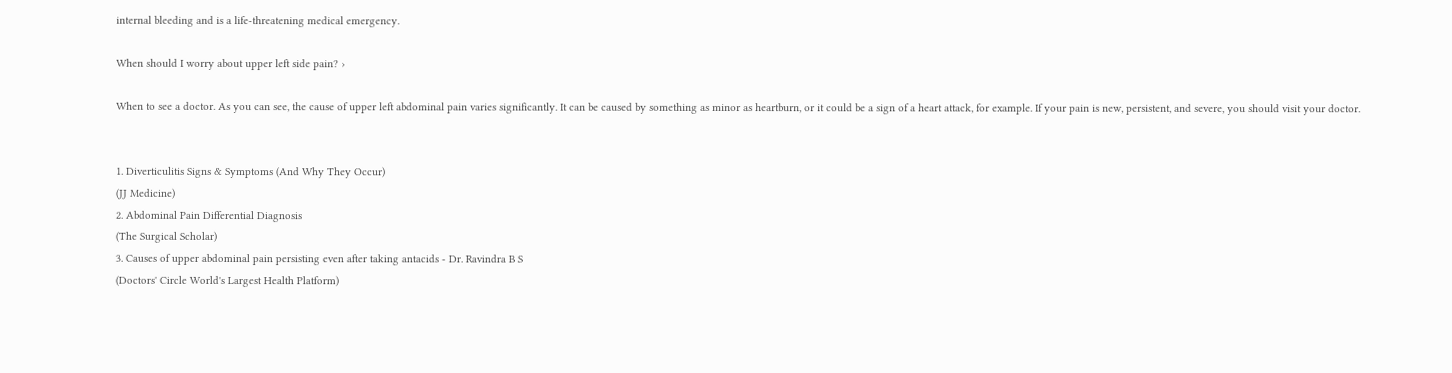internal bleeding and is a life-threatening medical emergency.

When should I worry about upper left side pain? ›

When to see a doctor. As you can see, the cause of upper left abdominal pain varies significantly. It can be caused by something as minor as heartburn, or it could be a sign of a heart attack, for example. If your pain is new, persistent, and severe, you should visit your doctor.


1. Diverticulitis Signs & Symptoms (And Why They Occur)
(JJ Medicine)
2. Abdominal Pain Differential Diagnosis
(The Surgical Scholar)
3. Causes of upper abdominal pain persisting even after taking antacids - Dr. Ravindra B S
(Doctors' Circle World's Largest Health Platform)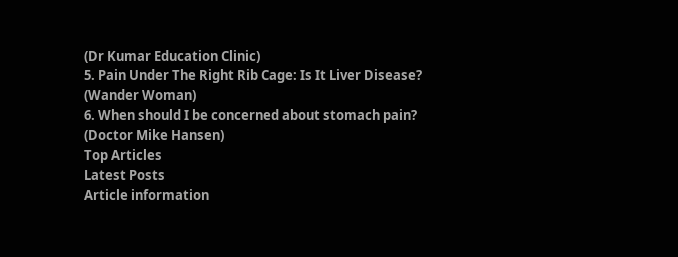(Dr Kumar Education Clinic)
5. Pain Under The Right Rib Cage: Is It Liver Disease?
(Wander Woman)
6. When should I be concerned about stomach pain?
(Doctor Mike Hansen)
Top Articles
Latest Posts
Article information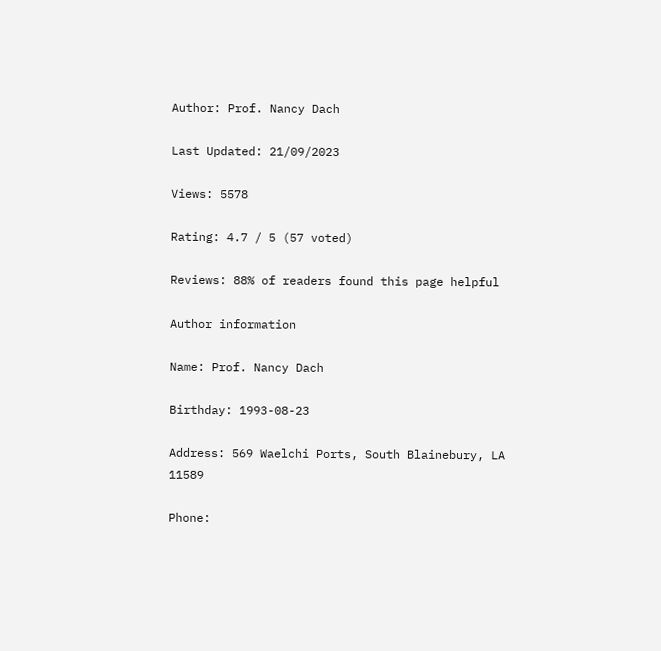Author: Prof. Nancy Dach

Last Updated: 21/09/2023

Views: 5578

Rating: 4.7 / 5 (57 voted)

Reviews: 88% of readers found this page helpful

Author information

Name: Prof. Nancy Dach

Birthday: 1993-08-23

Address: 569 Waelchi Ports, South Blainebury, LA 11589

Phone: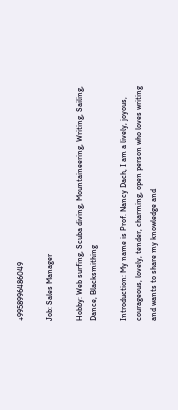+9958996486049

Job: Sales Manager

Hobby: Web surfing, Scuba diving, Mountaineering, Writing, Sailing, Dance, Blacksmithing

Introduction: My name is Prof. Nancy Dach, I am a lively, joyous, courageous, lovely, tender, charming, open person who loves writing and wants to share my knowledge and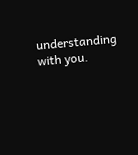understanding with you.